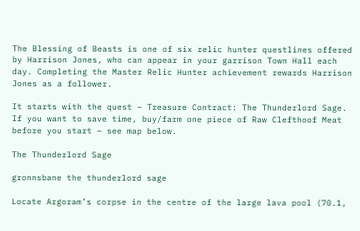The Blessing of Beasts is one of six relic hunter questlines offered by Harrison Jones, who can appear in your garrison Town Hall each day. Completing the Master Relic Hunter achievement rewards Harrison Jones as a follower.

It starts with the quest – Treasure Contract: The Thunderlord Sage. If you want to save time, buy/farm one piece of Raw Clefthoof Meat before you start – see map below.

The Thunderlord Sage

gronnsbane the thunderlord sage

Locate Argoram’s corpse in the centre of the large lava pool (70.1,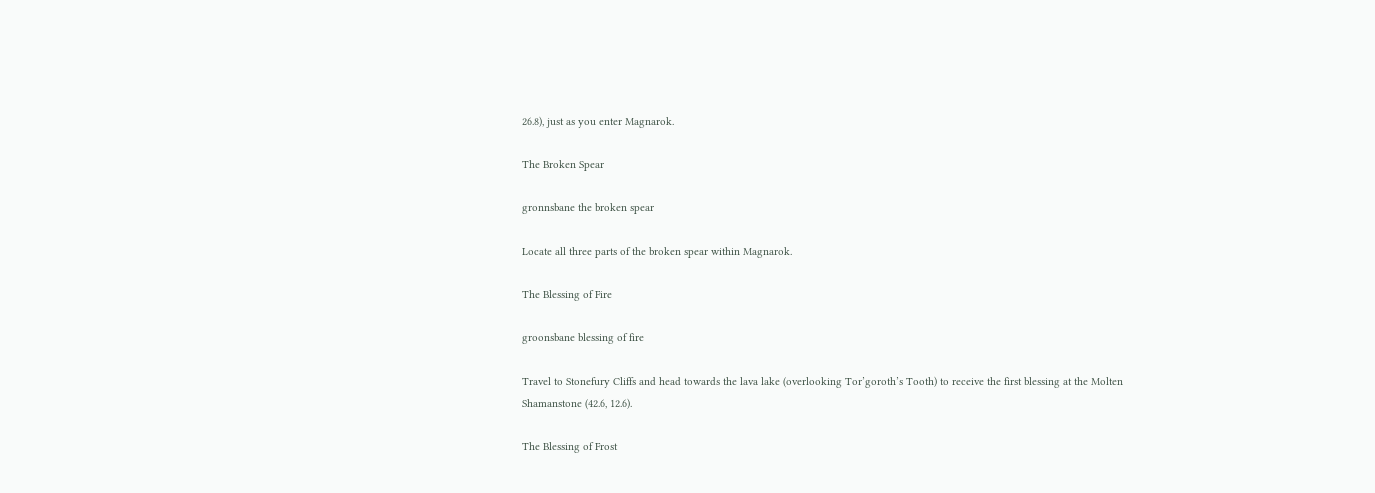26.8), just as you enter Magnarok.

The Broken Spear

gronnsbane the broken spear

Locate all three parts of the broken spear within Magnarok.

The Blessing of Fire

groonsbane blessing of fire

Travel to Stonefury Cliffs and head towards the lava lake (overlooking Tor’goroth’s Tooth) to receive the first blessing at the Molten Shamanstone (42.6, 12.6).

The Blessing of Frost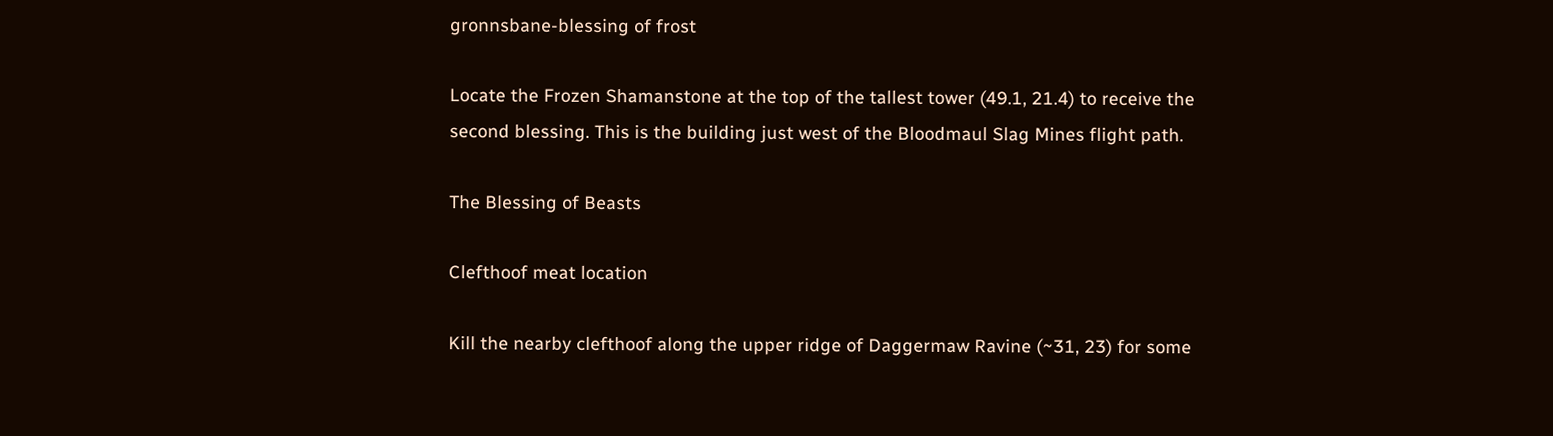gronnsbane-blessing of frost

Locate the Frozen Shamanstone at the top of the tallest tower (49.1, 21.4) to receive the second blessing. This is the building just west of the Bloodmaul Slag Mines flight path.

The Blessing of Beasts

Clefthoof meat location

Kill the nearby clefthoof along the upper ridge of Daggermaw Ravine (~31, 23) for some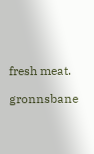fresh meat.

gronnsbane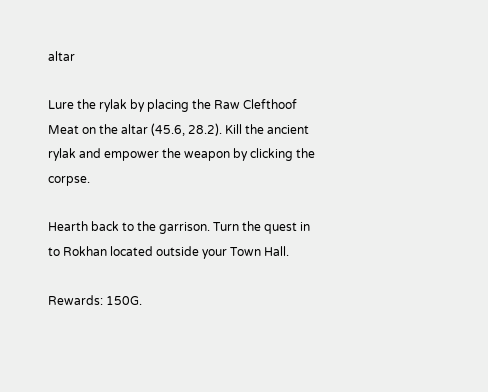altar

Lure the rylak by placing the Raw Clefthoof Meat on the altar (45.6, 28.2). Kill the ancient rylak and empower the weapon by clicking the corpse.

Hearth back to the garrison. Turn the quest in to Rokhan located outside your Town Hall.

Rewards: 150G.